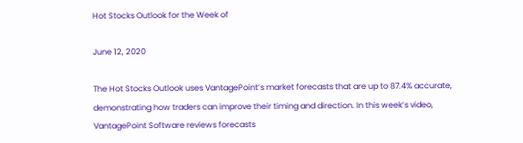Hot Stocks Outlook for the Week of

June 12, 2020

The Hot Stocks Outlook uses VantagePoint’s market forecasts that are up to 87.4% accurate, demonstrating how traders can improve their timing and direction. In this week’s video, VantagePoint Software reviews forecasts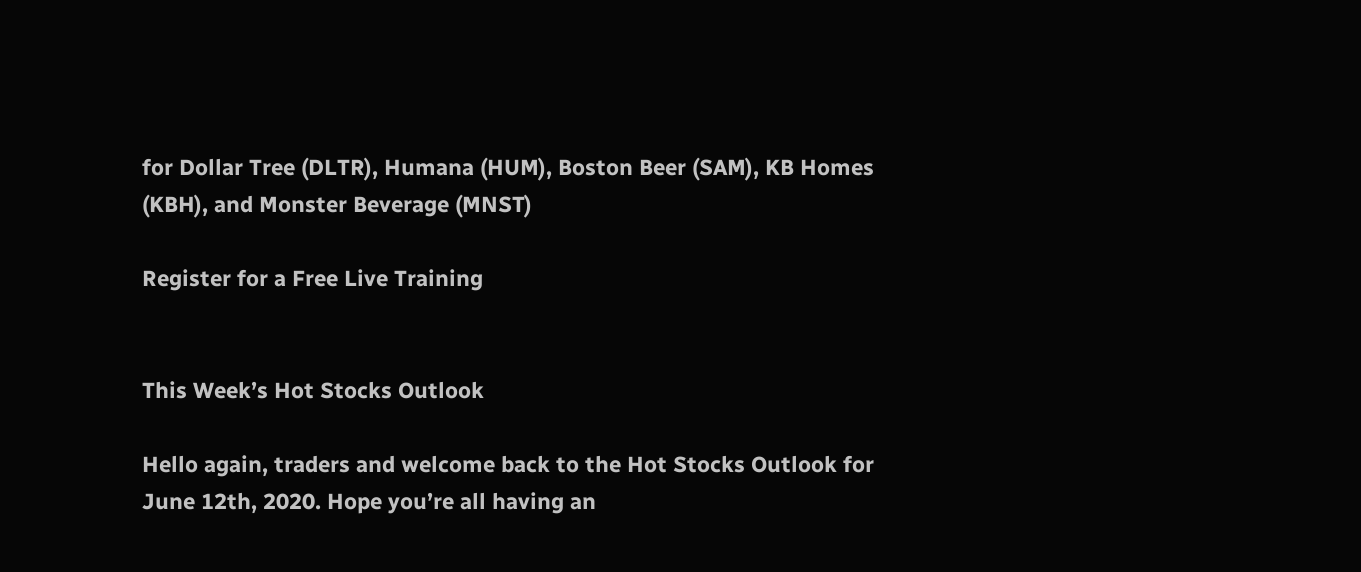for Dollar Tree (DLTR), Humana (HUM), Boston Beer (SAM), KB Homes (KBH), and Monster Beverage (MNST)

Register for a Free Live Training


This Week’s Hot Stocks Outlook

Hello again, traders and welcome back to the Hot Stocks Outlook for June 12th, 2020. Hope you’re all having an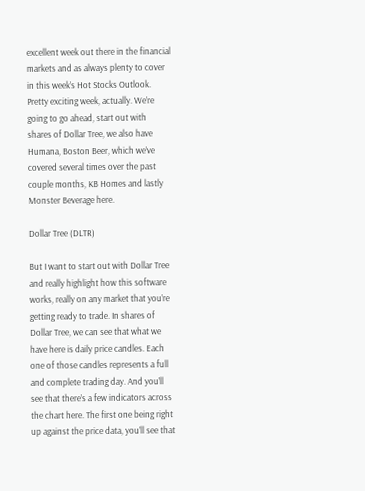excellent week out there in the financial markets and as always plenty to cover in this week’s Hot Stocks Outlook. Pretty exciting week, actually. We’re going to go ahead, start out with shares of Dollar Tree, we also have Humana, Boston Beer, which we’ve covered several times over the past couple months, KB Homes and lastly Monster Beverage here.

Dollar Tree (DLTR)

But I want to start out with Dollar Tree and really highlight how this software works, really on any market that you’re getting ready to trade. In shares of Dollar Tree, we can see that what we have here is daily price candles. Each one of those candles represents a full and complete trading day. And you’ll see that there’s a few indicators across the chart here. The first one being right up against the price data, you’ll see that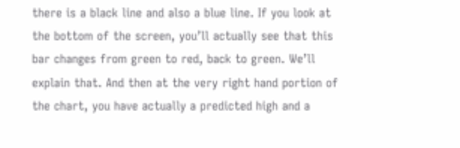there is a black line and also a blue line. If you look at the bottom of the screen, you’ll actually see that this bar changes from green to red, back to green. We’ll explain that. And then at the very right hand portion of the chart, you have actually a predicted high and a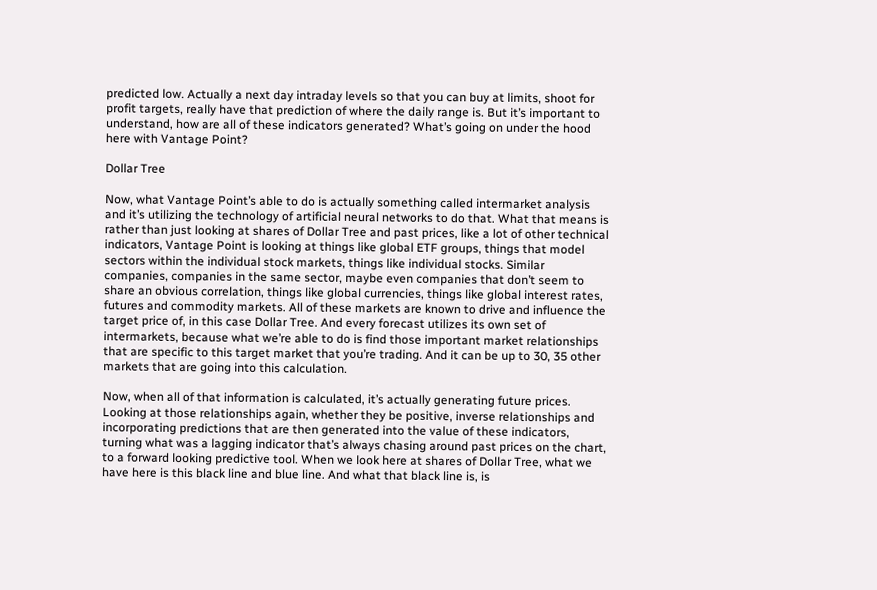predicted low. Actually a next day intraday levels so that you can buy at limits, shoot for profit targets, really have that prediction of where the daily range is. But it’s important to understand, how are all of these indicators generated? What’s going on under the hood here with Vantage Point?

Dollar Tree

Now, what Vantage Point’s able to do is actually something called intermarket analysis and it’s utilizing the technology of artificial neural networks to do that. What that means is rather than just looking at shares of Dollar Tree and past prices, like a lot of other technical indicators, Vantage Point is looking at things like global ETF groups, things that model sectors within the individual stock markets, things like individual stocks. Similar companies, companies in the same sector, maybe even companies that don’t seem to share an obvious correlation, things like global currencies, things like global interest rates, futures and commodity markets. All of these markets are known to drive and influence the target price of, in this case Dollar Tree. And every forecast utilizes its own set of intermarkets, because what we’re able to do is find those important market relationships that are specific to this target market that you’re trading. And it can be up to 30, 35 other markets that are going into this calculation.

Now, when all of that information is calculated, it’s actually generating future prices. Looking at those relationships again, whether they be positive, inverse relationships and incorporating predictions that are then generated into the value of these indicators, turning what was a lagging indicator that’s always chasing around past prices on the chart, to a forward looking predictive tool. When we look here at shares of Dollar Tree, what we have here is this black line and blue line. And what that black line is, is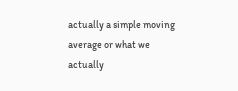actually a simple moving average or what we actually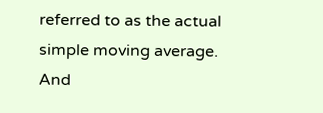referred to as the actual simple moving average. And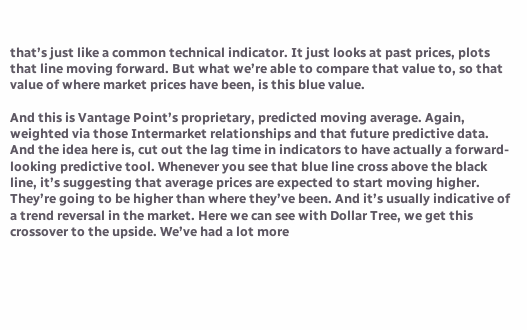that’s just like a common technical indicator. It just looks at past prices, plots that line moving forward. But what we’re able to compare that value to, so that value of where market prices have been, is this blue value.

And this is Vantage Point’s proprietary, predicted moving average. Again, weighted via those Intermarket relationships and that future predictive data. And the idea here is, cut out the lag time in indicators to have actually a forward-looking predictive tool. Whenever you see that blue line cross above the black line, it’s suggesting that average prices are expected to start moving higher. They’re going to be higher than where they’ve been. And it’s usually indicative of a trend reversal in the market. Here we can see with Dollar Tree, we get this crossover to the upside. We’ve had a lot more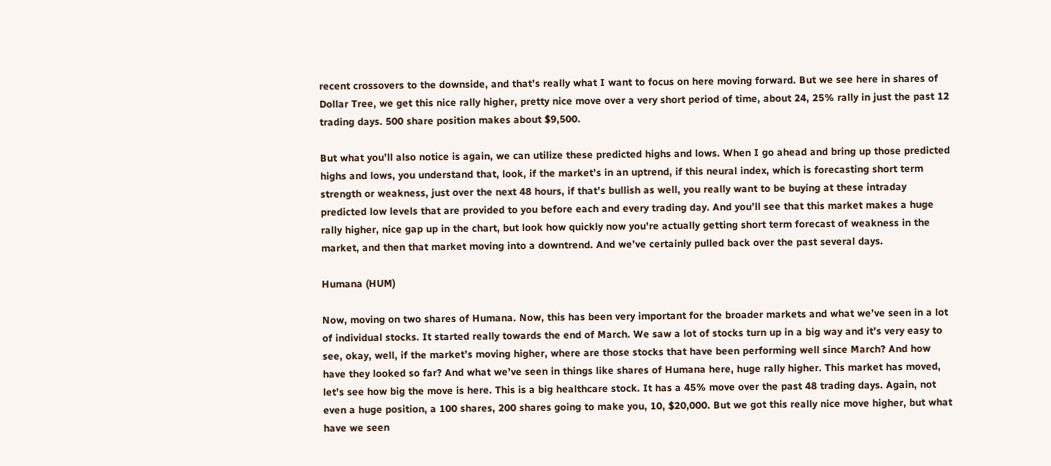recent crossovers to the downside, and that’s really what I want to focus on here moving forward. But we see here in shares of Dollar Tree, we get this nice rally higher, pretty nice move over a very short period of time, about 24, 25% rally in just the past 12 trading days. 500 share position makes about $9,500.

But what you’ll also notice is again, we can utilize these predicted highs and lows. When I go ahead and bring up those predicted highs and lows, you understand that, look, if the market’s in an uptrend, if this neural index, which is forecasting short term strength or weakness, just over the next 48 hours, if that’s bullish as well, you really want to be buying at these intraday predicted low levels that are provided to you before each and every trading day. And you’ll see that this market makes a huge rally higher, nice gap up in the chart, but look how quickly now you’re actually getting short term forecast of weakness in the market, and then that market moving into a downtrend. And we’ve certainly pulled back over the past several days.

Humana (HUM)

Now, moving on two shares of Humana. Now, this has been very important for the broader markets and what we’ve seen in a lot of individual stocks. It started really towards the end of March. We saw a lot of stocks turn up in a big way and it’s very easy to see, okay, well, if the market’s moving higher, where are those stocks that have been performing well since March? And how have they looked so far? And what we’ve seen in things like shares of Humana here, huge rally higher. This market has moved, let’s see how big the move is here. This is a big healthcare stock. It has a 45% move over the past 48 trading days. Again, not even a huge position, a 100 shares, 200 shares going to make you, 10, $20,000. But we got this really nice move higher, but what have we seen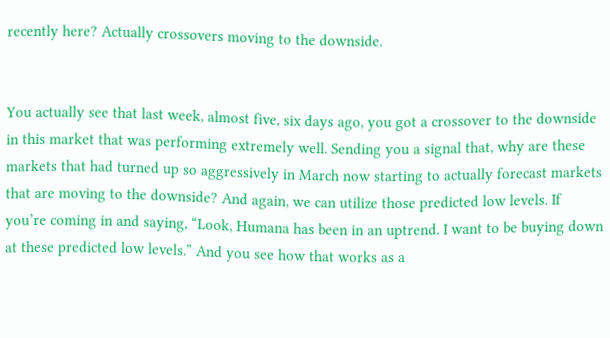recently here? Actually crossovers moving to the downside.


You actually see that last week, almost five, six days ago, you got a crossover to the downside in this market that was performing extremely well. Sending you a signal that, why are these markets that had turned up so aggressively in March now starting to actually forecast markets that are moving to the downside? And again, we can utilize those predicted low levels. If you’re coming in and saying, “Look, Humana has been in an uptrend. I want to be buying down at these predicted low levels.” And you see how that works as a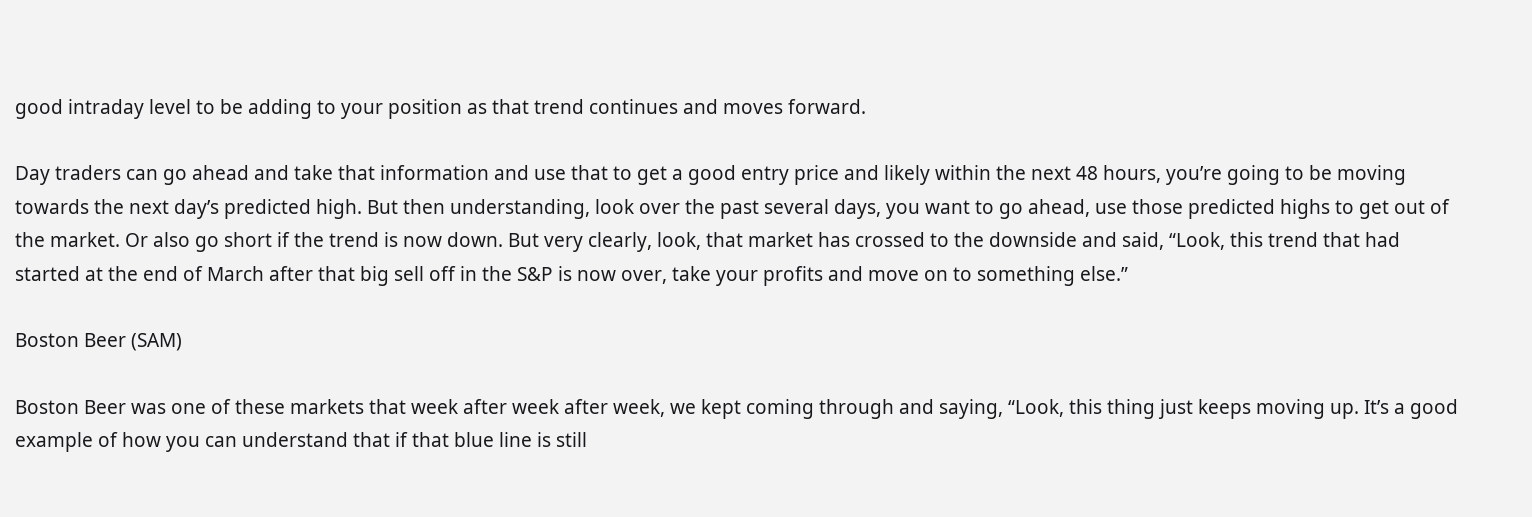good intraday level to be adding to your position as that trend continues and moves forward.

Day traders can go ahead and take that information and use that to get a good entry price and likely within the next 48 hours, you’re going to be moving towards the next day’s predicted high. But then understanding, look over the past several days, you want to go ahead, use those predicted highs to get out of the market. Or also go short if the trend is now down. But very clearly, look, that market has crossed to the downside and said, “Look, this trend that had started at the end of March after that big sell off in the S&P is now over, take your profits and move on to something else.”

Boston Beer (SAM)

Boston Beer was one of these markets that week after week after week, we kept coming through and saying, “Look, this thing just keeps moving up. It’s a good example of how you can understand that if that blue line is still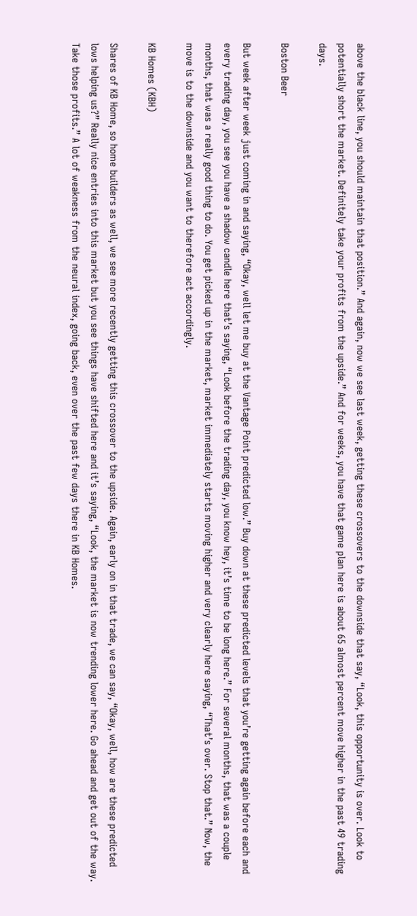above the black line, you should maintain that position.” And again, now we see last week, getting these crossovers to the downside that say, “Look, this opportunity is over. Look to potentially short the market. Definitely take your profits from the upside.” And for weeks, you have that game plan here is about 65 almost percent move higher in the past 49 trading days.

Boston Beer

But week after week just coming in and saying, “Okay, well let me buy at the Vantage Point predicted low.” Buy down at these predicted levels that you’re getting again before each and every trading day, you see you have a shadow candle here that’s saying, “Look before the trading day, you know hey, it’s time to be long here.” For several months, that was a couple months, that was a really good thing to do. You get picked up in the market, market immediately starts moving higher and very clearly here saying, “That’s over. Stop that.” Now, the move is to the downside and you want to therefore act accordingly.

KB Homes (KBH)

Shares of KB Home, so home builders as well, we see more recently getting this crossover to the upside. Again, early on in that trade, we can say, “Okay, well, how are these predicted lows helping us?” Really nice entries into this market but you see things have shifted here and it’s saying, “Look, the market is now trending lower here. Go ahead and get out of the way. Take those profits.” A lot of weakness from the neural index, going back, even over the past few days there in KB Homes.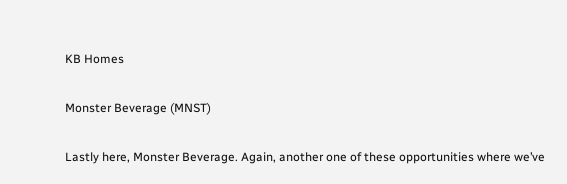KB Homes

Monster Beverage (MNST)

Lastly here, Monster Beverage. Again, another one of these opportunities where we’ve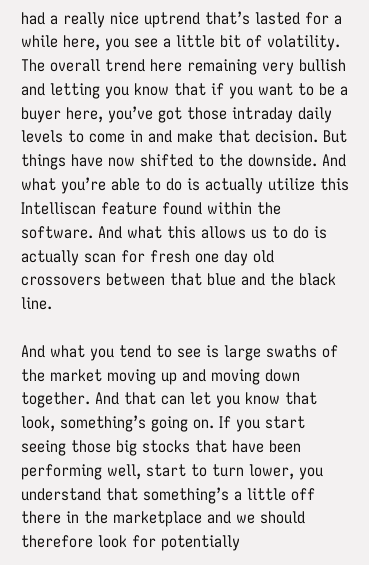had a really nice uptrend that’s lasted for a while here, you see a little bit of volatility. The overall trend here remaining very bullish and letting you know that if you want to be a buyer here, you’ve got those intraday daily levels to come in and make that decision. But things have now shifted to the downside. And what you’re able to do is actually utilize this Intelliscan feature found within the software. And what this allows us to do is actually scan for fresh one day old crossovers between that blue and the black line.

And what you tend to see is large swaths of the market moving up and moving down together. And that can let you know that look, something’s going on. If you start seeing those big stocks that have been performing well, start to turn lower, you understand that something’s a little off there in the marketplace and we should therefore look for potentially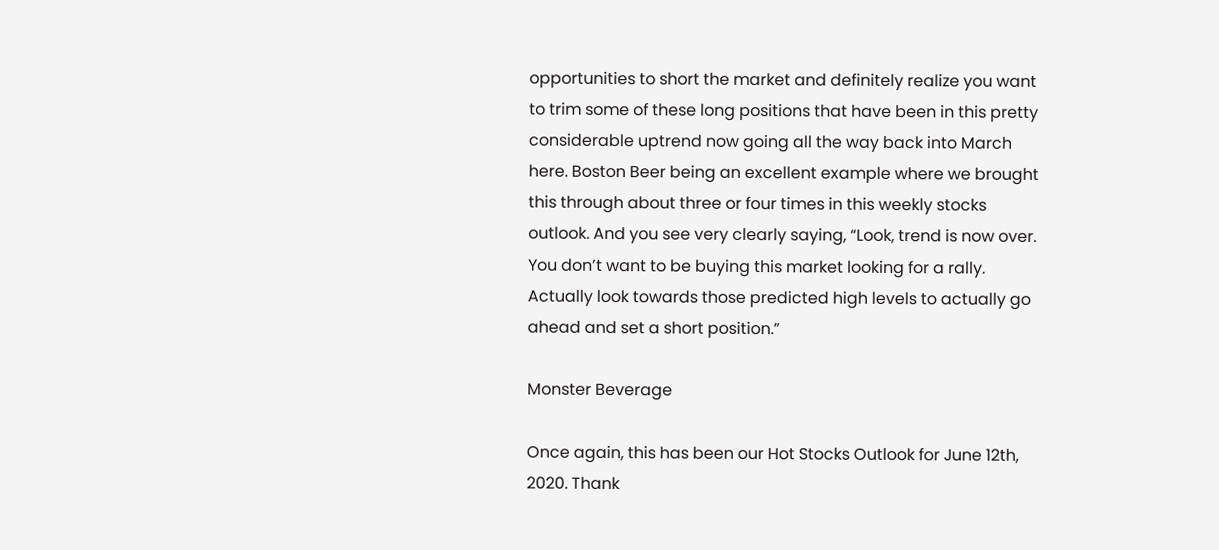opportunities to short the market and definitely realize you want to trim some of these long positions that have been in this pretty considerable uptrend now going all the way back into March here. Boston Beer being an excellent example where we brought this through about three or four times in this weekly stocks outlook. And you see very clearly saying, “Look, trend is now over. You don’t want to be buying this market looking for a rally. Actually look towards those predicted high levels to actually go ahead and set a short position.”

Monster Beverage

Once again, this has been our Hot Stocks Outlook for June 12th, 2020. Thank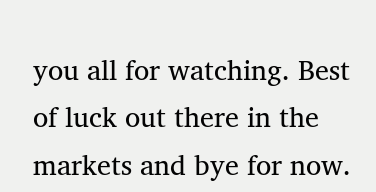you all for watching. Best of luck out there in the markets and bye for now.